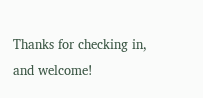Thanks for checking in, and welcome!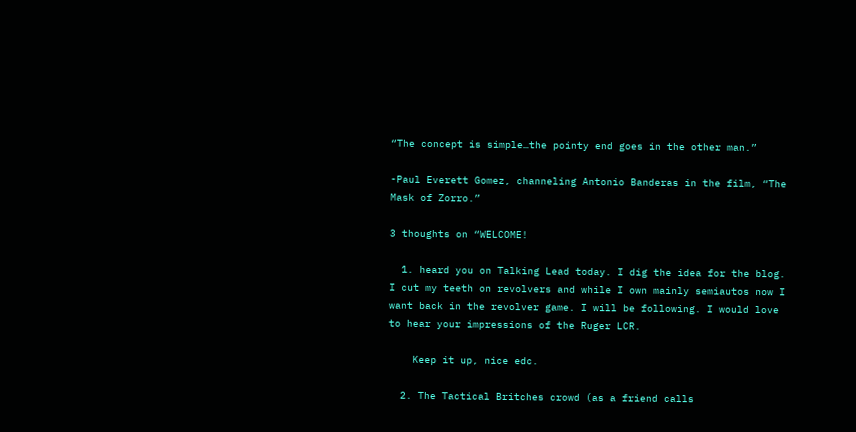“The concept is simple…the pointy end goes in the other man.”

-Paul Everett Gomez, channeling Antonio Banderas in the film, “The Mask of Zorro.”

3 thoughts on “WELCOME!

  1. heard you on Talking Lead today. I dig the idea for the blog. I cut my teeth on revolvers and while I own mainly semiautos now I want back in the revolver game. I will be following. I would love to hear your impressions of the Ruger LCR.

    Keep it up, nice edc.

  2. The Tactical Britches crowd (as a friend calls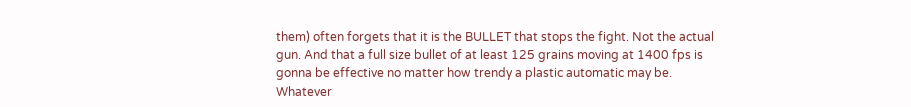them) often forgets that it is the BULLET that stops the fight. Not the actual gun. And that a full size bullet of at least 125 grains moving at 1400 fps is gonna be effective no matter how trendy a plastic automatic may be. Whatever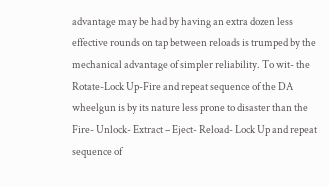advantage may be had by having an extra dozen less effective rounds on tap between reloads is trumped by the mechanical advantage of simpler reliability. To wit- the Rotate-Lock Up-Fire and repeat sequence of the DA wheelgun is by its nature less prone to disaster than the Fire- Unlock- Extract – Eject- Reload- Lock Up and repeat sequence of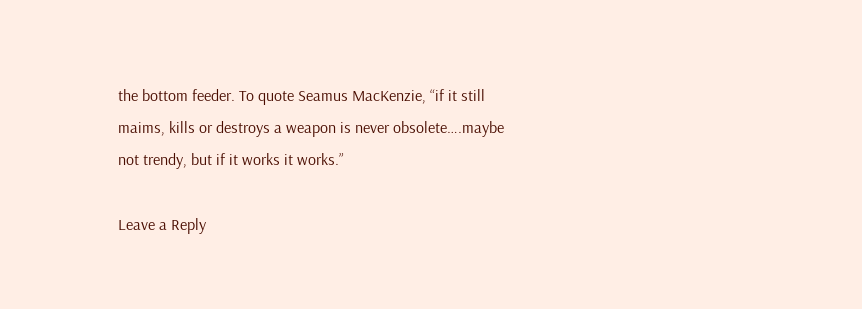the bottom feeder. To quote Seamus MacKenzie, “if it still maims, kills or destroys a weapon is never obsolete….maybe not trendy, but if it works it works.”

Leave a Reply